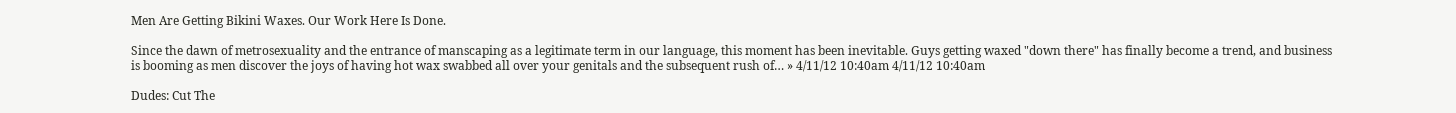Men Are Getting Bikini Waxes. Our Work Here Is Done.

Since the dawn of metrosexuality and the entrance of manscaping as a legitimate term in our language, this moment has been inevitable. Guys getting waxed "down there" has finally become a trend, and business is booming as men discover the joys of having hot wax swabbed all over your genitals and the subsequent rush of… » 4/11/12 10:40am 4/11/12 10:40am

Dudes: Cut The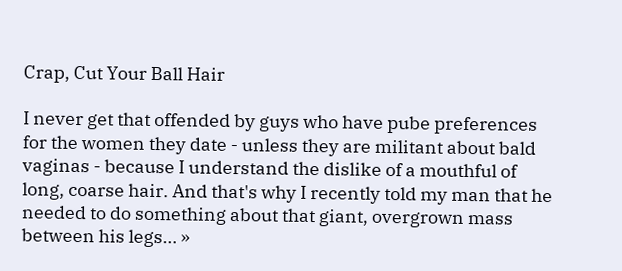Crap, Cut Your Ball Hair

I never get that offended by guys who have pube preferences for the women they date - unless they are militant about bald vaginas - because I understand the dislike of a mouthful of long, coarse hair. And that's why I recently told my man that he needed to do something about that giant, overgrown mass between his legs… »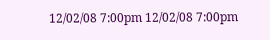12/02/08 7:00pm 12/02/08 7:00pm